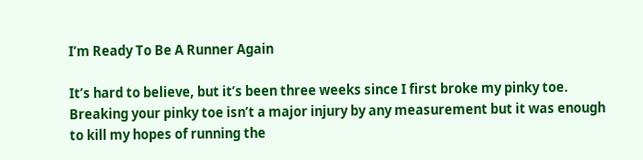I’m Ready To Be A Runner Again

It’s hard to believe, but it’s been three weeks since I first broke my pinky toe. Breaking your pinky toe isn’t a major injury by any measurement but it was enough to kill my hopes of running the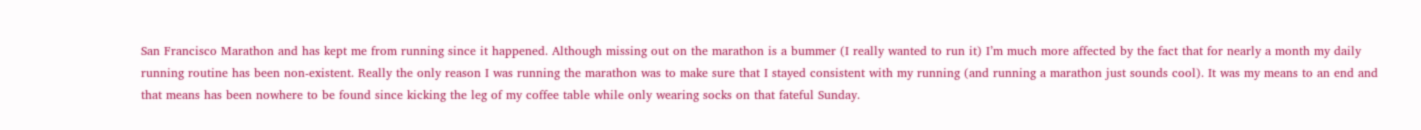San Francisco Marathon and has kept me from running since it happened. Although missing out on the marathon is a bummer (I really wanted to run it) I’m much more affected by the fact that for nearly a month my daily running routine has been non-existent. Really the only reason I was running the marathon was to make sure that I stayed consistent with my running (and running a marathon just sounds cool). It was my means to an end and that means has been nowhere to be found since kicking the leg of my coffee table while only wearing socks on that fateful Sunday.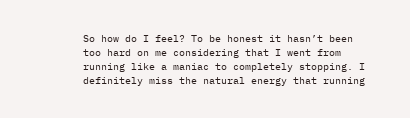So how do I feel? To be honest it hasn’t been too hard on me considering that I went from running like a maniac to completely stopping. I definitely miss the natural energy that running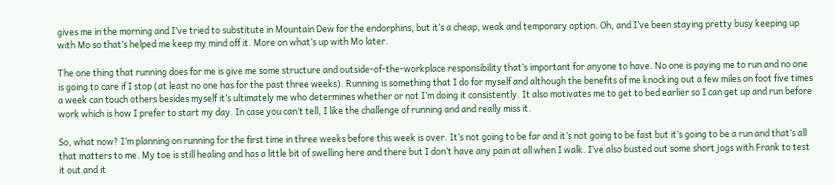gives me in the morning and I’ve tried to substitute in Mountain Dew for the endorphins, but it’s a cheap, weak and temporary option. Oh, and I’ve been staying pretty busy keeping up with Mo so that’s helped me keep my mind off it. More on what’s up with Mo later.

The one thing that running does for me is give me some structure and outside-of-the-workplace responsibility that’s important for anyone to have. No one is paying me to run and no one is going to care if I stop (at least no one has for the past three weeks). Running is something that I do for myself and although the benefits of me knocking out a few miles on foot five times a week can touch others besides myself it’s ultimately me who determines whether or not I’m doing it consistently. It also motivates me to get to bed earlier so I can get up and run before work which is how I prefer to start my day. In case you can’t tell, I like the challenge of running and and really miss it.

So, what now? I’m planning on running for the first time in three weeks before this week is over. It’s not going to be far and it’s not going to be fast but it’s going to be a run and that’s all that matters to me. My toe is still healing and has a little bit of swelling here and there but I don’t have any pain at all when I walk. I’ve also busted out some short jogs with Frank to test it out and it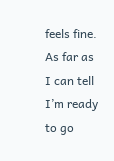feels fine. As far as I can tell I’m ready to go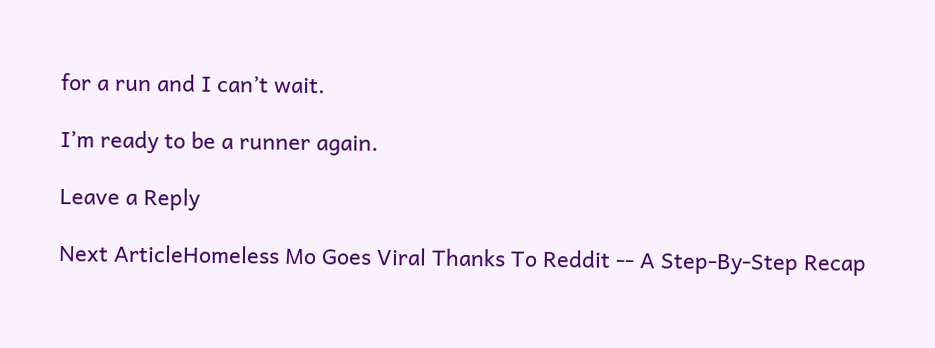for a run and I can’t wait.

I’m ready to be a runner again.

Leave a Reply

Next ArticleHomeless Mo Goes Viral Thanks To Reddit -- A Step-By-Step Recap